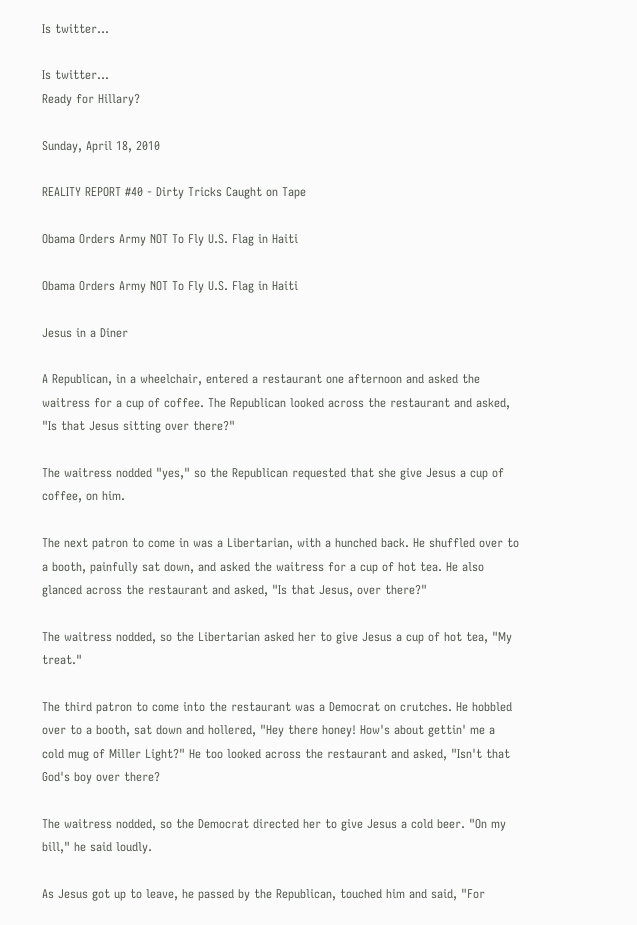Is twitter...

Is twitter...
Ready for Hillary?

Sunday, April 18, 2010

REALITY REPORT #40 - Dirty Tricks Caught on Tape

Obama Orders Army NOT To Fly U.S. Flag in Haiti

Obama Orders Army NOT To Fly U.S. Flag in Haiti

Jesus in a Diner

A Republican, in a wheelchair, entered a restaurant one afternoon and asked the waitress for a cup of coffee. The Republican looked across the restaurant and asked, "Is that Jesus sitting over there?"

The waitress nodded "yes," so the Republican requested that she give Jesus a cup of coffee, on him.

The next patron to come in was a Libertarian, with a hunched back. He shuffled over to a booth, painfully sat down, and asked the waitress for a cup of hot tea. He also glanced across the restaurant and asked, "Is that Jesus, over there?"

The waitress nodded, so the Libertarian asked her to give Jesus a cup of hot tea, "My treat."

The third patron to come into the restaurant was a Democrat on crutches. He hobbled over to a booth, sat down and hollered, "Hey there honey! How's about gettin' me a cold mug of Miller Light?" He too looked across the restaurant and asked, "Isn't that God's boy over there?

The waitress nodded, so the Democrat directed her to give Jesus a cold beer. "On my bill," he said loudly.

As Jesus got up to leave, he passed by the Republican, touched him and said, "For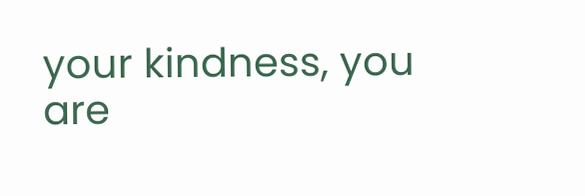your kindness, you are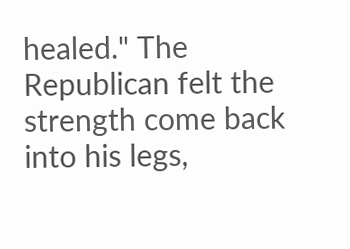healed." The Republican felt the strength come back into his legs,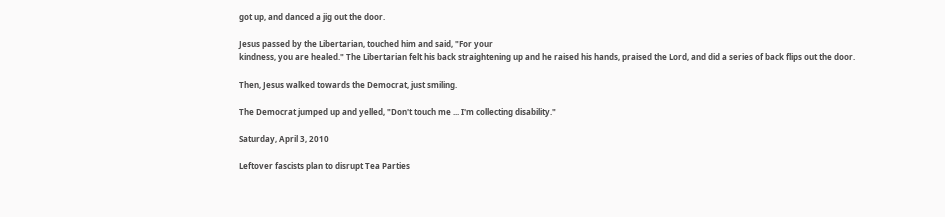got up, and danced a jig out the door.

Jesus passed by the Libertarian, touched him and said, "For your
kindness, you are healed." The Libertarian felt his back straightening up and he raised his hands, praised the Lord, and did a series of back flips out the door.

Then, Jesus walked towards the Democrat, just smiling.

The Democrat jumped up and yelled, "Don't touch me ... I'm collecting disability."

Saturday, April 3, 2010

Leftover fascists plan to disrupt Tea Parties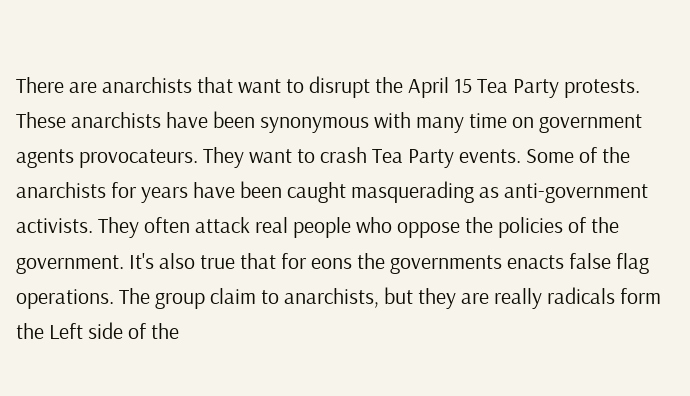There are anarchists that want to disrupt the April 15 Tea Party protests. These anarchists have been synonymous with many time on government agents provocateurs. They want to crash Tea Party events. Some of the anarchists for years have been caught masquerading as anti-government activists. They often attack real people who oppose the policies of the government. It's also true that for eons the governments enacts false flag operations. The group claim to anarchists, but they are really radicals form the Left side of the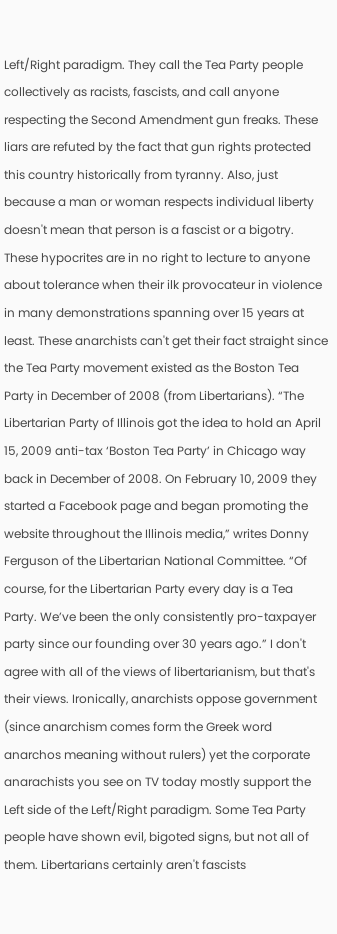Left/Right paradigm. They call the Tea Party people collectively as racists, fascists, and call anyone respecting the Second Amendment gun freaks. These liars are refuted by the fact that gun rights protected this country historically from tyranny. Also, just because a man or woman respects individual liberty doesn't mean that person is a fascist or a bigotry. These hypocrites are in no right to lecture to anyone about tolerance when their ilk provocateur in violence in many demonstrations spanning over 15 years at least. These anarchists can't get their fact straight since the Tea Party movement existed as the Boston Tea Party in December of 2008 (from Libertarians). “The Libertarian Party of Illinois got the idea to hold an April 15, 2009 anti-tax ‘Boston Tea Party’ in Chicago way back in December of 2008. On February 10, 2009 they started a Facebook page and began promoting the website throughout the Illinois media,” writes Donny Ferguson of the Libertarian National Committee. “Of course, for the Libertarian Party every day is a Tea Party. We’ve been the only consistently pro-taxpayer party since our founding over 30 years ago.” I don't agree with all of the views of libertarianism, but that's their views. Ironically, anarchists oppose government (since anarchism comes form the Greek word anarchos meaning without rulers) yet the corporate anarachists you see on TV today mostly support the Left side of the Left/Right paradigm. Some Tea Party people have shown evil, bigoted signs, but not all of them. Libertarians certainly aren't fascists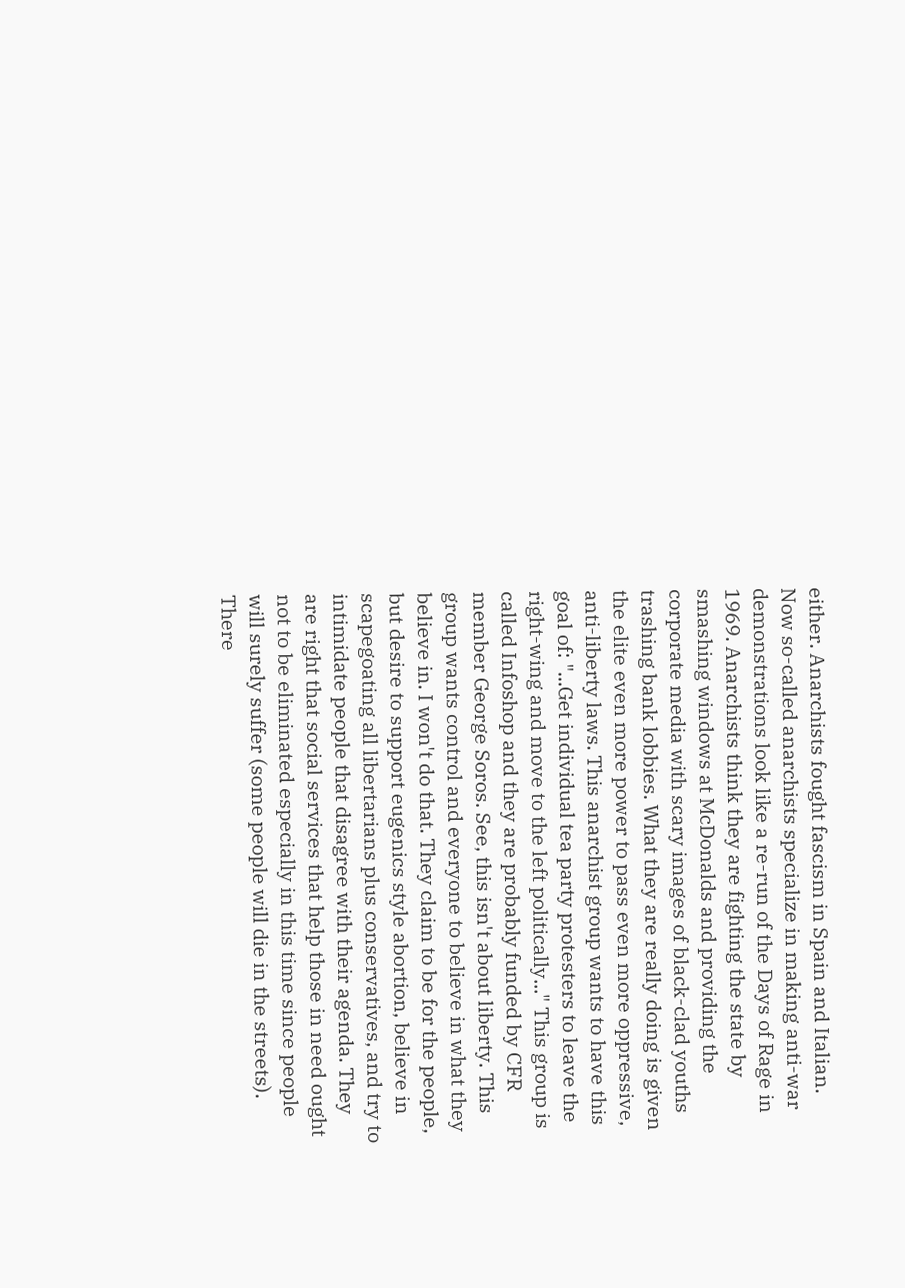either. Anarchists fought fascism in Spain and Italian. Now so-called anarchists specialize in making anti-war demonstrations look like a re-run of the Days of Rage in 1969. Anarchists think they are fighting the state by smashing windows at McDonalds and providing the corporate media with scary images of black-clad youths trashing bank lobbies. What they are really doing is given the elite even more power to pass even more oppressive, anti-liberty laws. This anarchist group wants to have this goal of: "...Get individual tea party protesters to leave the right-wing and move to the left politically..." This group is called Infoshop and they are probably funded by CFR member George Soros. See, this isn't about liberty. This group wants control and everyone to believe in what they believe in. I won't do that. They claim to be for the people, but desire to support eugenics style abortion, believe in scapegoating all libertarians plus conservatives, and try to intimidate people that disagree with their agenda. They are right that social services that help those in need ought not to be eliminated especially in this time since people will surely suffer (some people will die in the streets). There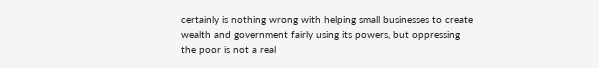certainly is nothing wrong with helping small businesses to create wealth and government fairly using its powers, but oppressing the poor is not a real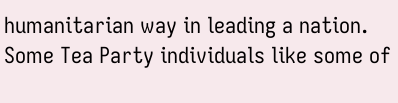humanitarian way in leading a nation. Some Tea Party individuals like some of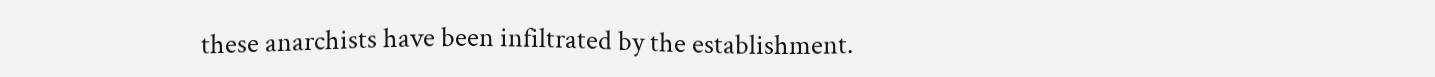these anarchists have been infiltrated by the establishment.